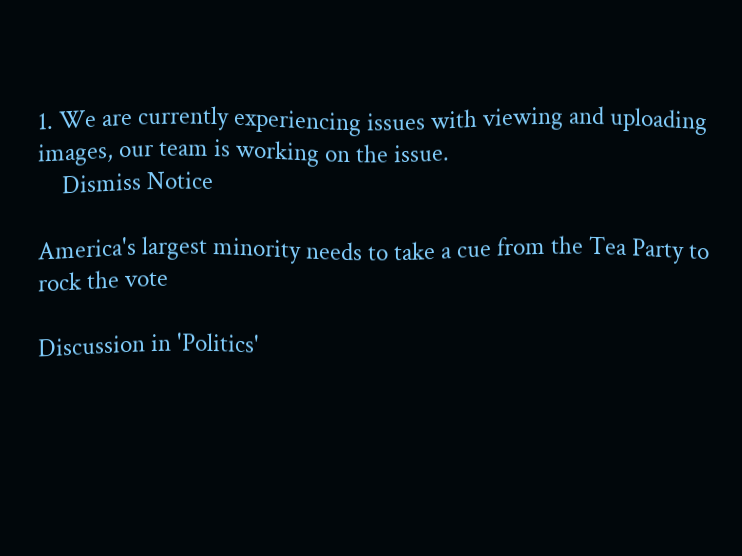1. We are currently experiencing issues with viewing and uploading images, our team is working on the issue.
    Dismiss Notice

America's largest minority needs to take a cue from the Tea Party to rock the vote

Discussion in 'Politics'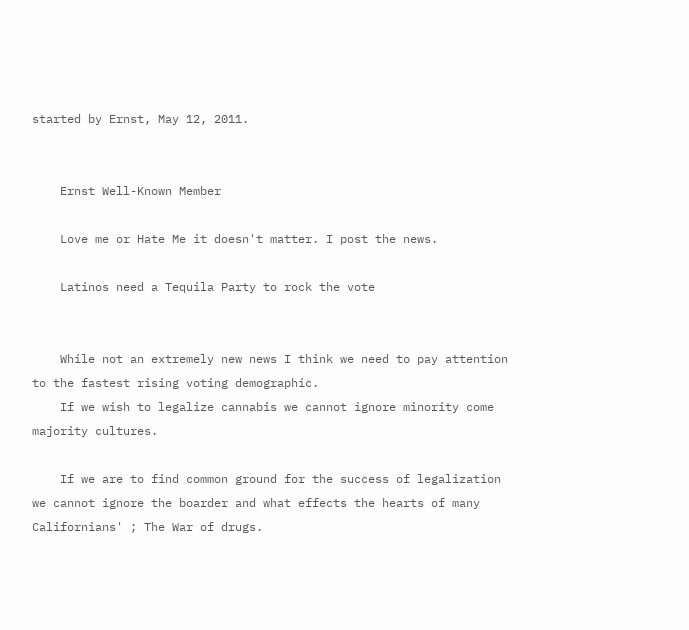started by Ernst, May 12, 2011.


    Ernst Well-Known Member

    Love me or Hate Me it doesn't matter. I post the news.

    Latinos need a Tequila Party to rock the vote


    While not an extremely new news I think we need to pay attention to the fastest rising voting demographic.
    If we wish to legalize cannabis we cannot ignore minority come majority cultures.

    If we are to find common ground for the success of legalization we cannot ignore the boarder and what effects the hearts of many Californians' ; The War of drugs.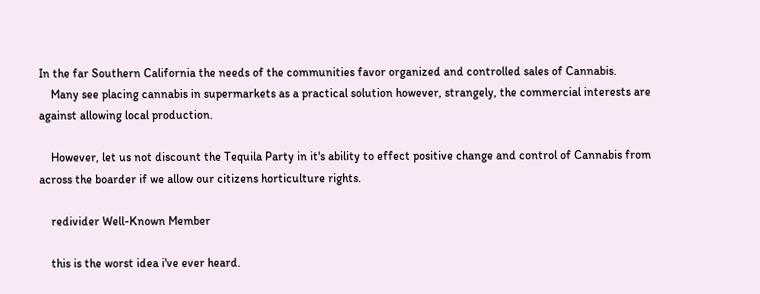In the far Southern California the needs of the communities favor organized and controlled sales of Cannabis.
    Many see placing cannabis in supermarkets as a practical solution however, strangely, the commercial interests are against allowing local production.

    However, let us not discount the Tequila Party in it's ability to effect positive change and control of Cannabis from across the boarder if we allow our citizens horticulture rights.

    redivider Well-Known Member

    this is the worst idea i've ever heard.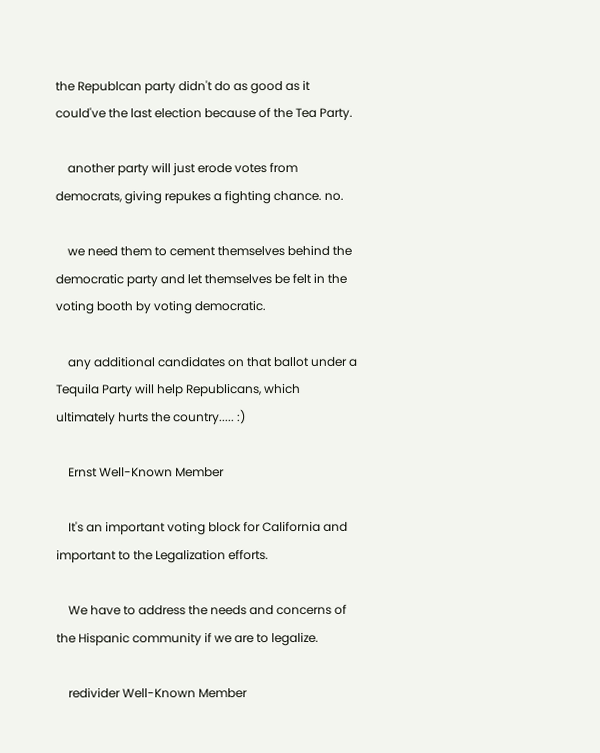the Republcan party didn't do as good as it could've the last election because of the Tea Party.

    another party will just erode votes from democrats, giving repukes a fighting chance. no.

    we need them to cement themselves behind the democratic party and let themselves be felt in the voting booth by voting democratic.

    any additional candidates on that ballot under a Tequila Party will help Republicans, which ultimately hurts the country..... :)

    Ernst Well-Known Member

    It's an important voting block for California and important to the Legalization efforts.

    We have to address the needs and concerns of the Hispanic community if we are to legalize.

    redivider Well-Known Member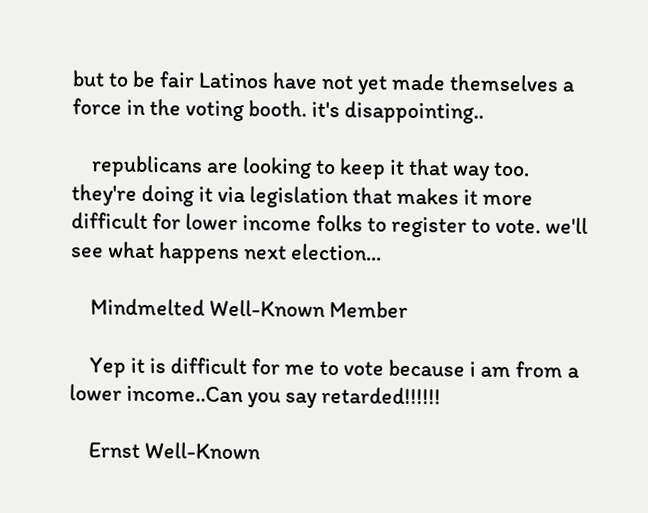but to be fair Latinos have not yet made themselves a force in the voting booth. it's disappointing..

    republicans are looking to keep it that way too. they're doing it via legislation that makes it more difficult for lower income folks to register to vote. we'll see what happens next election...

    Mindmelted Well-Known Member

    Yep it is difficult for me to vote because i am from a lower income..Can you say retarded!!!!!!

    Ernst Well-Known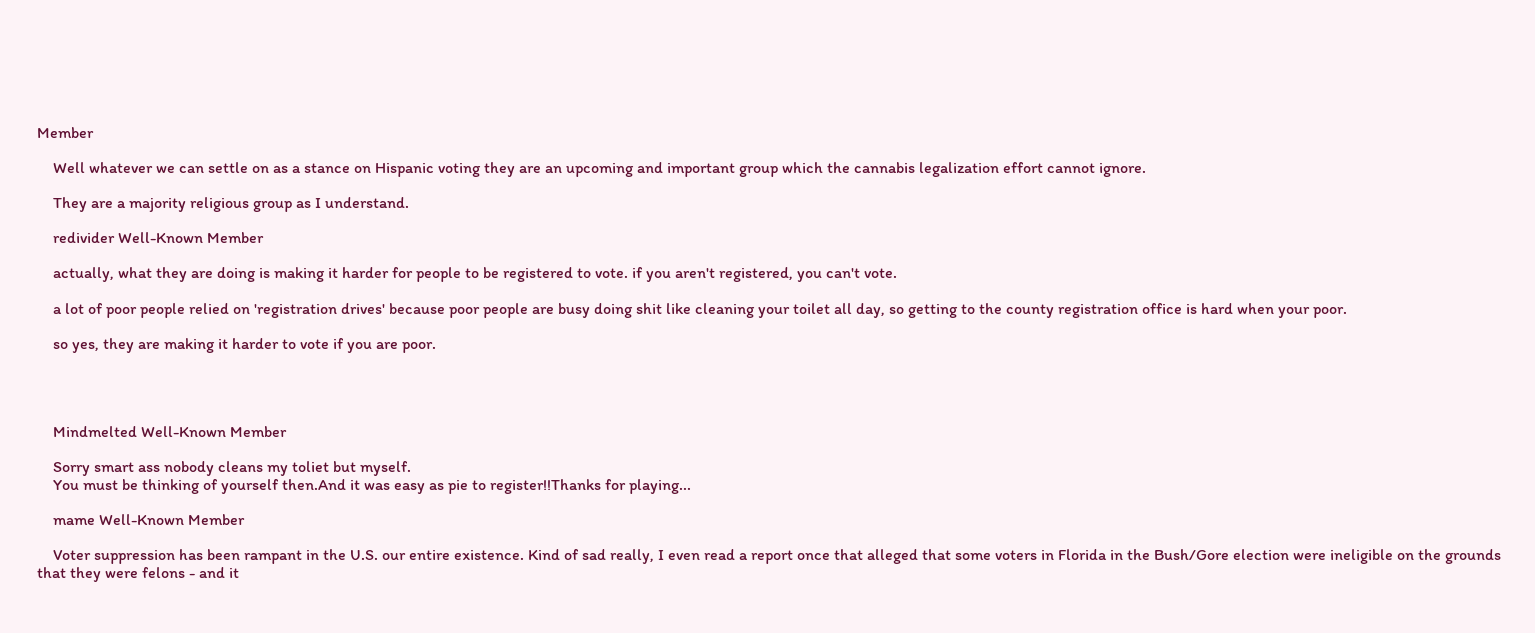Member

    Well whatever we can settle on as a stance on Hispanic voting they are an upcoming and important group which the cannabis legalization effort cannot ignore.

    They are a majority religious group as I understand.

    redivider Well-Known Member

    actually, what they are doing is making it harder for people to be registered to vote. if you aren't registered, you can't vote.

    a lot of poor people relied on 'registration drives' because poor people are busy doing shit like cleaning your toilet all day, so getting to the county registration office is hard when your poor.

    so yes, they are making it harder to vote if you are poor.




    Mindmelted Well-Known Member

    Sorry smart ass nobody cleans my toliet but myself.
    You must be thinking of yourself then.And it was easy as pie to register!!Thanks for playing...

    mame Well-Known Member

    Voter suppression has been rampant in the U.S. our entire existence. Kind of sad really, I even read a report once that alleged that some voters in Florida in the Bush/Gore election were ineligible on the grounds that they were felons - and it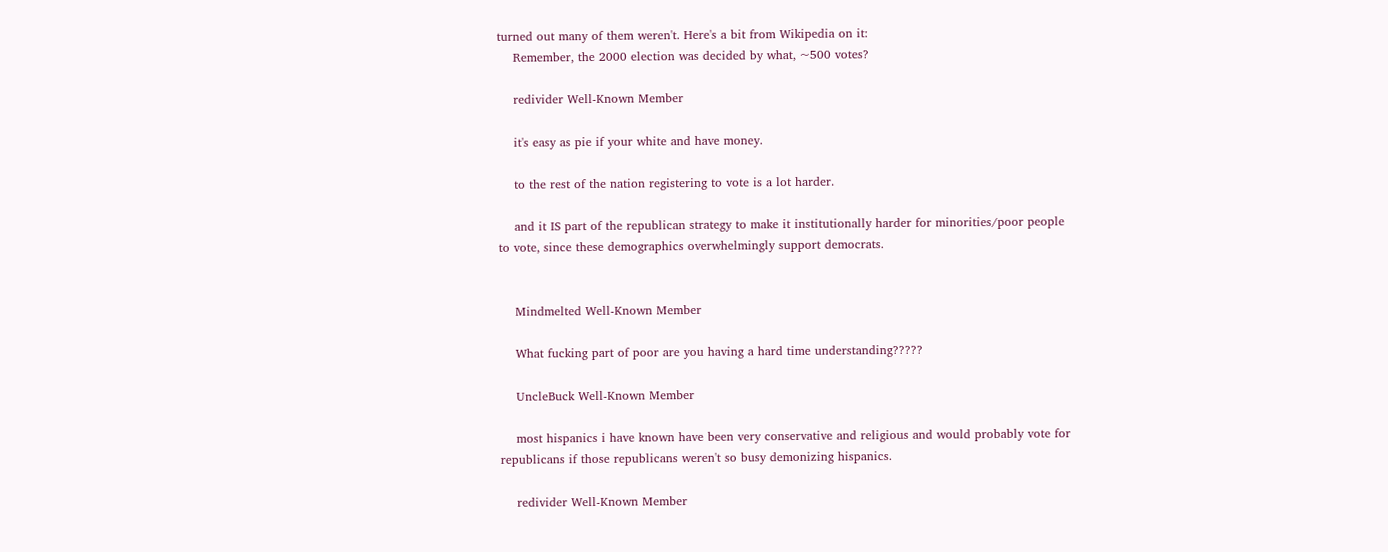turned out many of them weren't. Here's a bit from Wikipedia on it:
    Remember, the 2000 election was decided by what, ~500 votes?

    redivider Well-Known Member

    it's easy as pie if your white and have money.

    to the rest of the nation registering to vote is a lot harder.

    and it IS part of the republican strategy to make it institutionally harder for minorities/poor people to vote, since these demographics overwhelmingly support democrats.


    Mindmelted Well-Known Member

    What fucking part of poor are you having a hard time understanding?????

    UncleBuck Well-Known Member

    most hispanics i have known have been very conservative and religious and would probably vote for republicans if those republicans weren't so busy demonizing hispanics.

    redivider Well-Known Member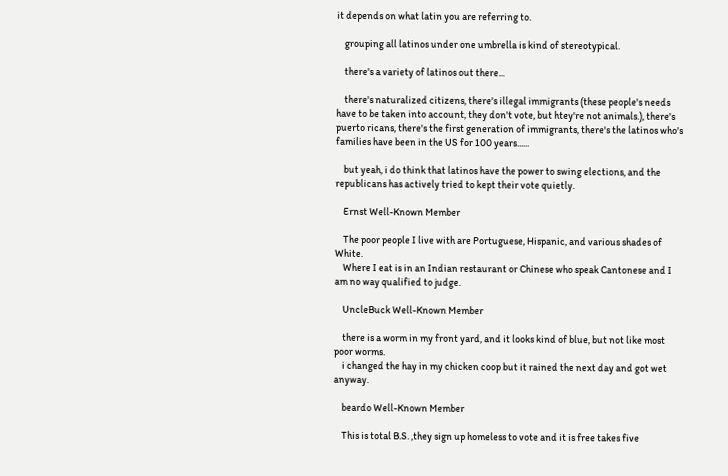it depends on what latin you are referring to.

    grouping all latinos under one umbrella is kind of stereotypical.

    there's a variety of latinos out there...

    there's naturalized citizens, there's illegal immigrants (these people's needs have to be taken into account, they don't vote, but htey're not animals.), there's puerto ricans, there's the first generation of immigrants, there's the latinos who's families have been in the US for 100 years......

    but yeah, i do think that latinos have the power to swing elections, and the republicans has actively tried to kept their vote quietly.

    Ernst Well-Known Member

    The poor people I live with are Portuguese, Hispanic, and various shades of White.
    Where I eat is in an Indian restaurant or Chinese who speak Cantonese and I am no way qualified to judge.

    UncleBuck Well-Known Member

    there is a worm in my front yard, and it looks kind of blue, but not like most poor worms.
    i changed the hay in my chicken coop but it rained the next day and got wet anyway.

    beardo Well-Known Member

    This is total B.S. ,they sign up homeless to vote and it is free takes five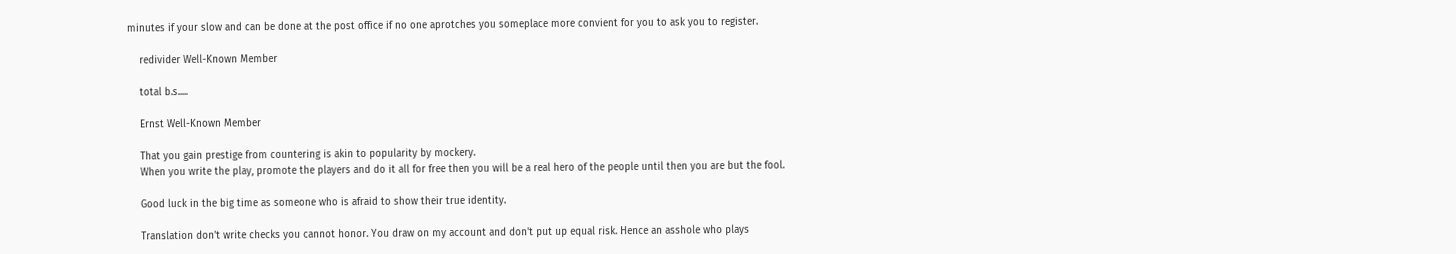minutes if your slow and can be done at the post office if no one aprotches you someplace more convient for you to ask you to register.

    redivider Well-Known Member

    total b.s.....

    Ernst Well-Known Member

    That you gain prestige from countering is akin to popularity by mockery.
    When you write the play, promote the players and do it all for free then you will be a real hero of the people until then you are but the fool.

    Good luck in the big time as someone who is afraid to show their true identity.

    Translation don't write checks you cannot honor. You draw on my account and don't put up equal risk. Hence an asshole who plays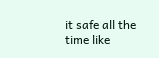it safe all the time like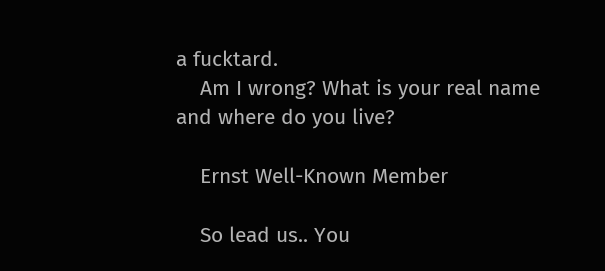a fucktard.
    Am I wrong? What is your real name and where do you live?

    Ernst Well-Known Member

    So lead us.. You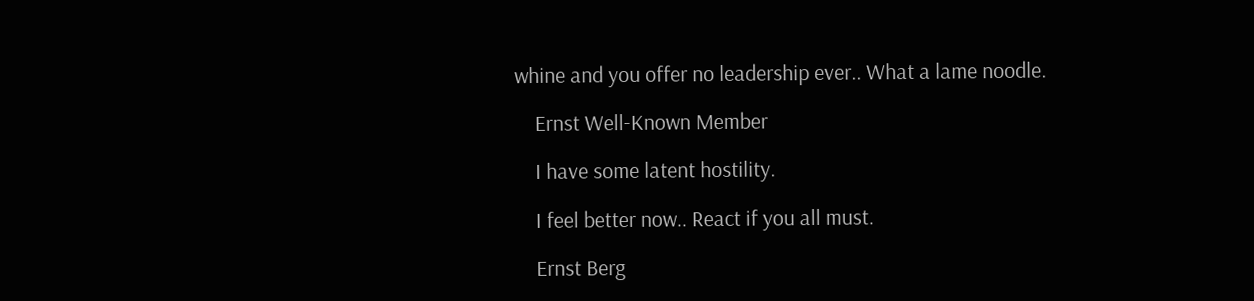whine and you offer no leadership ever.. What a lame noodle.

    Ernst Well-Known Member

    I have some latent hostility.

    I feel better now.. React if you all must.

    Ernst Berg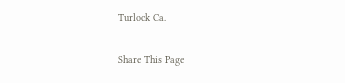Turlock Ca.

Share This Page